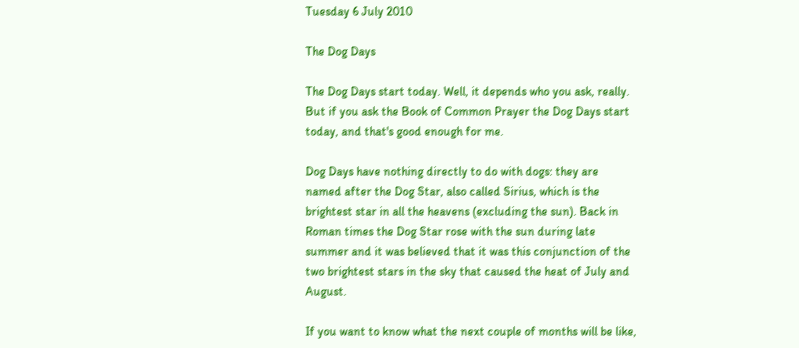Tuesday 6 July 2010

The Dog Days

The Dog Days start today. Well, it depends who you ask, really. But if you ask the Book of Common Prayer the Dog Days start today, and that's good enough for me.

Dog Days have nothing directly to do with dogs: they are named after the Dog Star, also called Sirius, which is the brightest star in all the heavens (excluding the sun). Back in Roman times the Dog Star rose with the sun during late summer and it was believed that it was this conjunction of the two brightest stars in the sky that caused the heat of July and August.

If you want to know what the next couple of months will be like,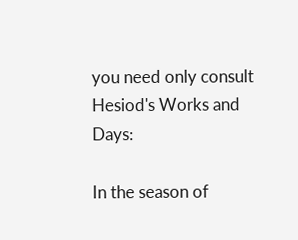you need only consult Hesiod's Works and Days:

In the season of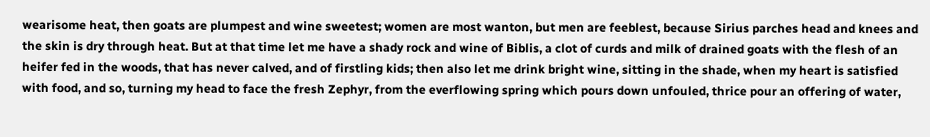wearisome heat, then goats are plumpest and wine sweetest; women are most wanton, but men are feeblest, because Sirius parches head and knees and the skin is dry through heat. But at that time let me have a shady rock and wine of Biblis, a clot of curds and milk of drained goats with the flesh of an heifer fed in the woods, that has never calved, and of firstling kids; then also let me drink bright wine, sitting in the shade, when my heart is satisfied with food, and so, turning my head to face the fresh Zephyr, from the everflowing spring which pours down unfouled, thrice pour an offering of water,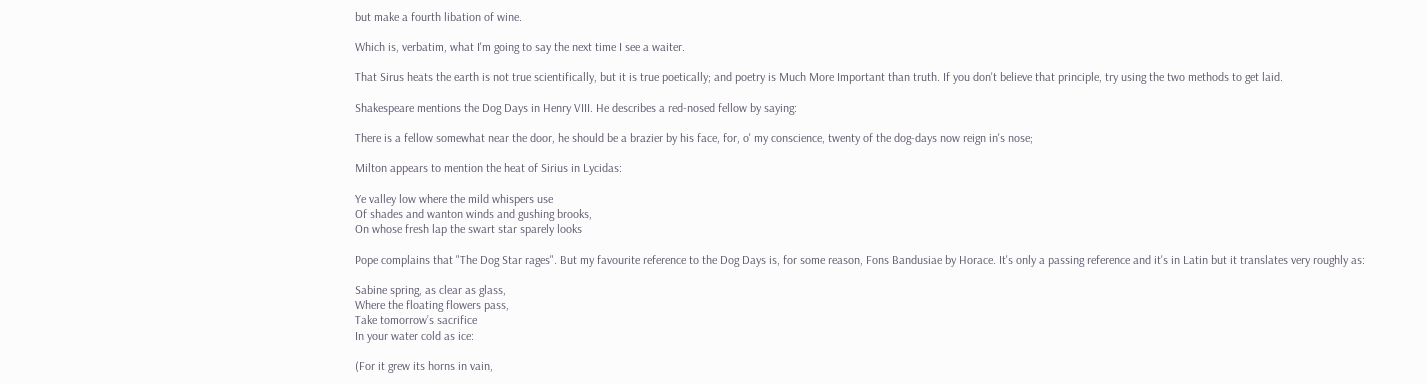but make a fourth libation of wine.

Which is, verbatim, what I'm going to say the next time I see a waiter.

That Sirus heats the earth is not true scientifically, but it is true poetically; and poetry is Much More Important than truth. If you don't believe that principle, try using the two methods to get laid.

Shakespeare mentions the Dog Days in Henry VIII. He describes a red-nosed fellow by saying:

There is a fellow somewhat near the door, he should be a brazier by his face, for, o' my conscience, twenty of the dog-days now reign in's nose;

Milton appears to mention the heat of Sirius in Lycidas:

Ye valley low where the mild whispers use
Of shades and wanton winds and gushing brooks,
On whose fresh lap the swart star sparely looks

Pope complains that "The Dog Star rages". But my favourite reference to the Dog Days is, for some reason, Fons Bandusiae by Horace. It's only a passing reference and it's in Latin but it translates very roughly as:

Sabine spring, as clear as glass,
Where the floating flowers pass,
Take tomorrow’s sacrifice
In your water cold as ice:

(For it grew its horns in vain,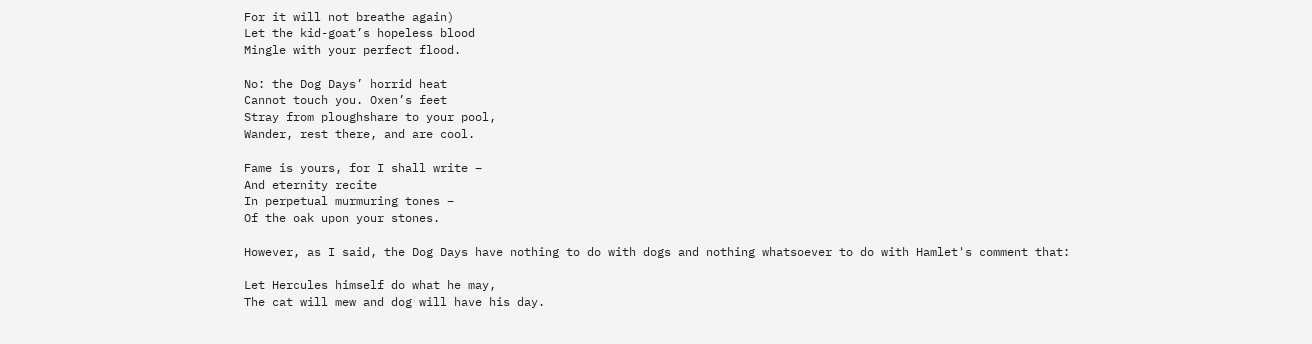For it will not breathe again)
Let the kid-goat’s hopeless blood
Mingle with your perfect flood.

No: the Dog Days’ horrid heat
Cannot touch you. Oxen’s feet
Stray from ploughshare to your pool,
Wander, rest there, and are cool.

Fame is yours, for I shall write –
And eternity recite
In perpetual murmuring tones –
Of the oak upon your stones.

However, as I said, the Dog Days have nothing to do with dogs and nothing whatsoever to do with Hamlet's comment that:

Let Hercules himself do what he may,
The cat will mew and dog will have his day.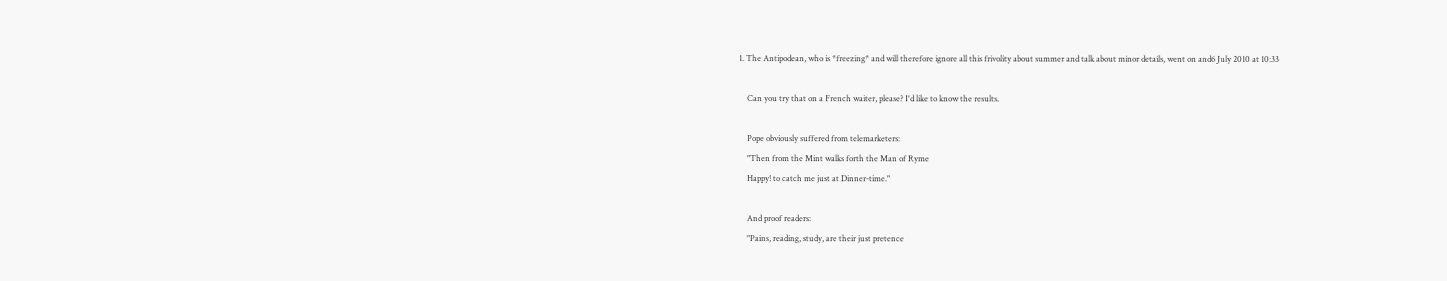1. The Antipodean, who is *freezing* and will therefore ignore all this frivolity about summer and talk about minor details, went on and6 July 2010 at 10:33

    Can you try that on a French waiter, please? I'd like to know the results.

    Pope obviously suffered from telemarketers:
    "Then from the Mint walks forth the Man of Ryme
    Happy! to catch me just at Dinner-time."

    And proof readers:
    "Pains, reading, study, are their just pretence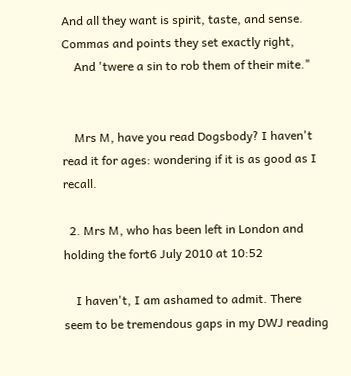And all they want is spirit, taste, and sense. Commas and points they set exactly right,
    And 'twere a sin to rob them of their mite."


    Mrs M, have you read Dogsbody? I haven't read it for ages: wondering if it is as good as I recall.

  2. Mrs M, who has been left in London and holding the fort6 July 2010 at 10:52

    I haven't, I am ashamed to admit. There seem to be tremendous gaps in my DWJ reading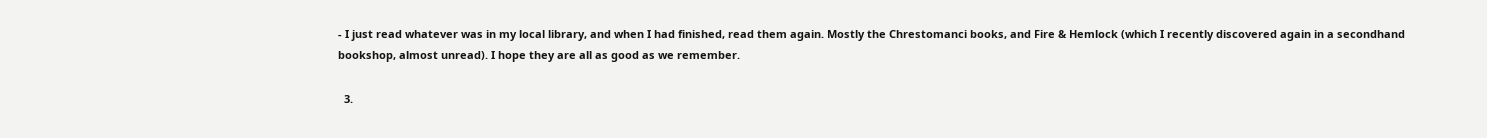- I just read whatever was in my local library, and when I had finished, read them again. Mostly the Chrestomanci books, and Fire & Hemlock (which I recently discovered again in a secondhand bookshop, almost unread). I hope they are all as good as we remember.

  3.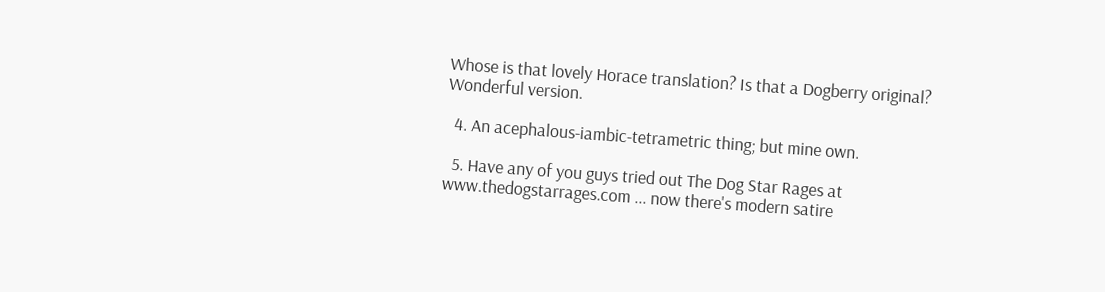Whose is that lovely Horace translation? Is that a Dogberry original? Wonderful version.

  4. An acephalous-iambic-tetrametric thing; but mine own.

  5. Have any of you guys tried out The Dog Star Rages at www.thedogstarrages.com ... now there's modern satire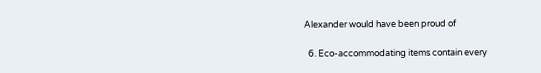Alexander would have been proud of

  6. Eco-accommodating items contain every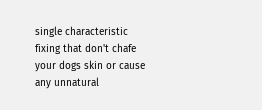single characteristic fixing that don't chafe your dogs skin or cause any unnatural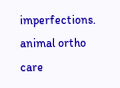imperfections. animal ortho care